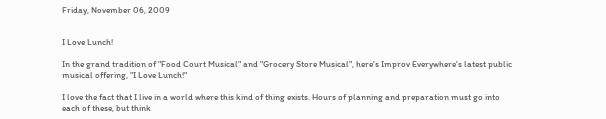Friday, November 06, 2009


I Love Lunch!

In the grand tradition of "Food Court Musical" and "Grocery Store Musical", here's Improv Everywhere's latest public musical offering, "I Love Lunch!"

I love the fact that I live in a world where this kind of thing exists. Hours of planning and preparation must go into each of these, but think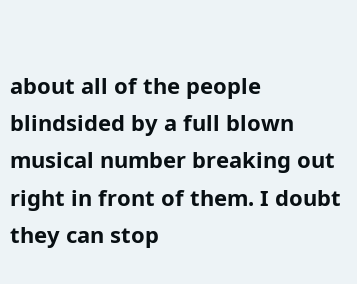about all of the people blindsided by a full blown musical number breaking out right in front of them. I doubt they can stop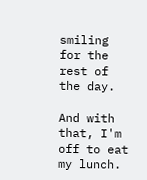smiling for the rest of the day.

And with that, I'm off to eat my lunch.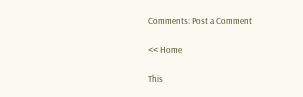Comments: Post a Comment

<< Home

This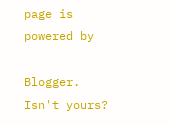page is powered by

Blogger. Isn't yours?